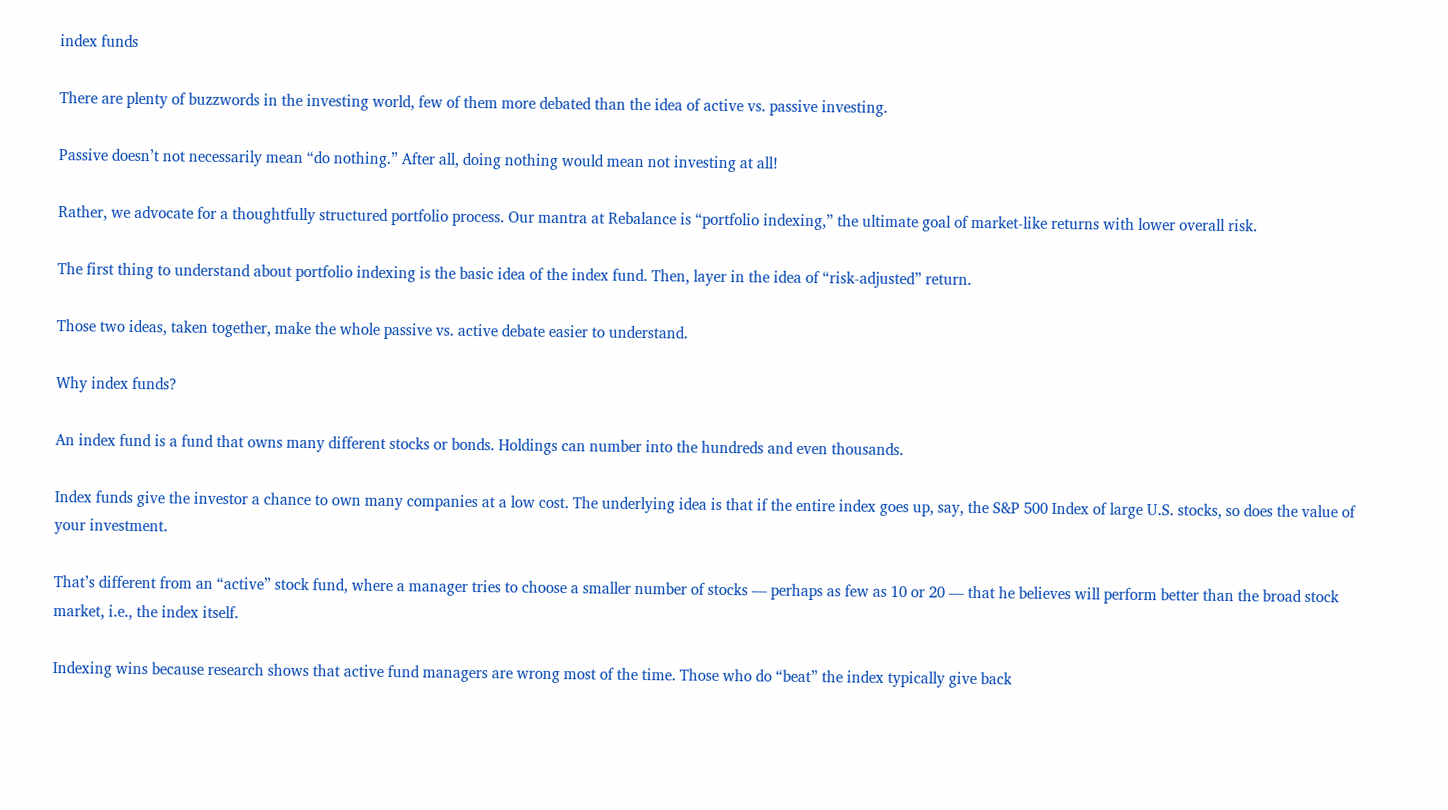index funds

There are plenty of buzzwords in the investing world, few of them more debated than the idea of active vs. passive investing.

Passive doesn’t not necessarily mean “do nothing.” After all, doing nothing would mean not investing at all!

Rather, we advocate for a thoughtfully structured portfolio process. Our mantra at Rebalance is “portfolio indexing,” the ultimate goal of market-like returns with lower overall risk.

The first thing to understand about portfolio indexing is the basic idea of the index fund. Then, layer in the idea of “risk-adjusted” return.

Those two ideas, taken together, make the whole passive vs. active debate easier to understand.

Why index funds?

An index fund is a fund that owns many different stocks or bonds. Holdings can number into the hundreds and even thousands.

Index funds give the investor a chance to own many companies at a low cost. The underlying idea is that if the entire index goes up, say, the S&P 500 Index of large U.S. stocks, so does the value of your investment.

That’s different from an “active” stock fund, where a manager tries to choose a smaller number of stocks — perhaps as few as 10 or 20 — that he believes will perform better than the broad stock market, i.e., the index itself.

Indexing wins because research shows that active fund managers are wrong most of the time. Those who do “beat” the index typically give back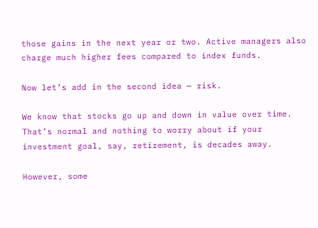those gains in the next year or two. Active managers also charge much higher fees compared to index funds.

Now let’s add in the second idea — risk.

We know that stocks go up and down in value over time. That’s normal and nothing to worry about if your investment goal, say, retirement, is decades away.

However, some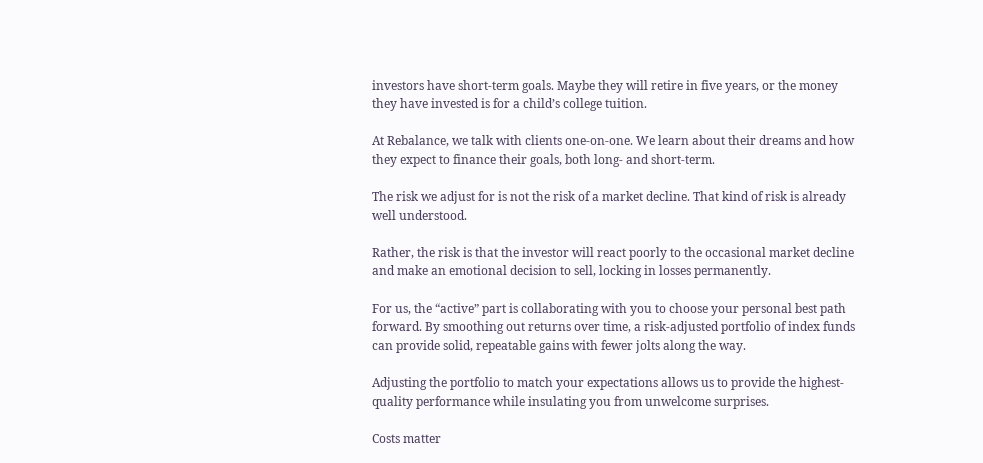investors have short-term goals. Maybe they will retire in five years, or the money they have invested is for a child’s college tuition.

At Rebalance, we talk with clients one-on-one. We learn about their dreams and how they expect to finance their goals, both long- and short-term.

The risk we adjust for is not the risk of a market decline. That kind of risk is already well understood.

Rather, the risk is that the investor will react poorly to the occasional market decline and make an emotional decision to sell, locking in losses permanently.

For us, the “active” part is collaborating with you to choose your personal best path forward. By smoothing out returns over time, a risk-adjusted portfolio of index funds can provide solid, repeatable gains with fewer jolts along the way.

Adjusting the portfolio to match your expectations allows us to provide the highest-quality performance while insulating you from unwelcome surprises.

Costs matter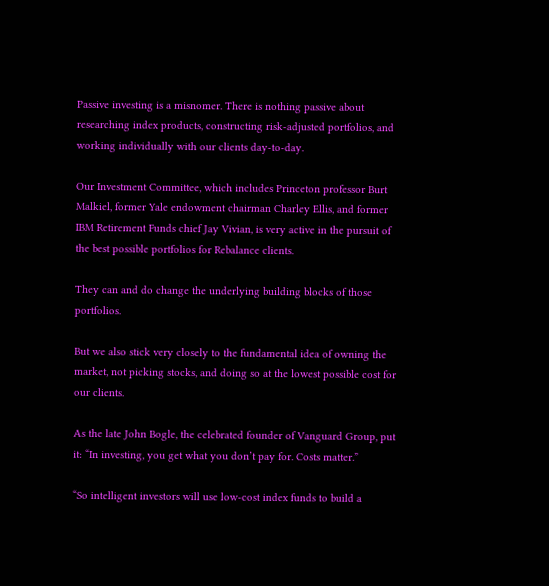Passive investing is a misnomer. There is nothing passive about researching index products, constructing risk-adjusted portfolios, and working individually with our clients day-to-day.

Our Investment Committee, which includes Princeton professor Burt Malkiel, former Yale endowment chairman Charley Ellis, and former IBM Retirement Funds chief Jay Vivian, is very active in the pursuit of the best possible portfolios for Rebalance clients.

They can and do change the underlying building blocks of those portfolios.

But we also stick very closely to the fundamental idea of owning the market, not picking stocks, and doing so at the lowest possible cost for our clients.

As the late John Bogle, the celebrated founder of Vanguard Group, put it: “In investing, you get what you don’t pay for. Costs matter.”

“So intelligent investors will use low-cost index funds to build a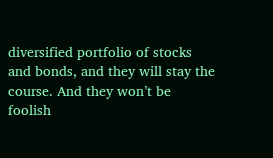diversified portfolio of stocks and bonds, and they will stay the course. And they won’t be foolish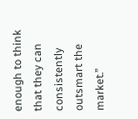enough to think that they can consistently outsmart the market.”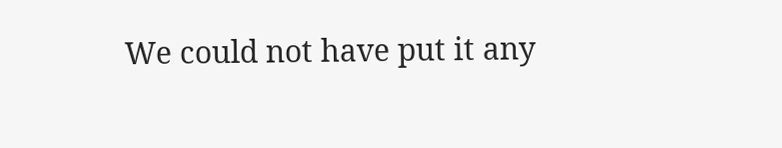We could not have put it any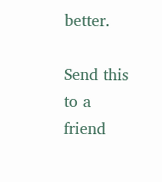better.

Send this to a friend